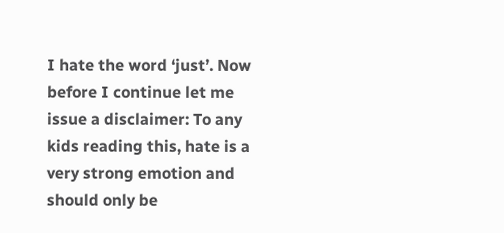I hate the word ‘just’. Now before I continue let me issue a disclaimer: To any kids reading this, hate is a very strong emotion and should only be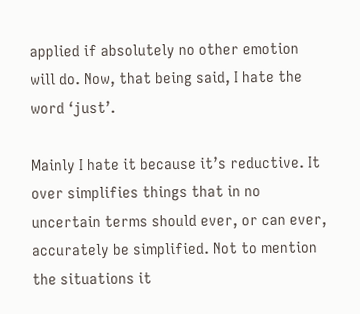applied if absolutely no other emotion will do. Now, that being said, I hate the word ‘just’.

Mainly I hate it because it’s reductive. It over simplifies things that in no uncertain terms should ever, or can ever, accurately be simplified. Not to mention the situations it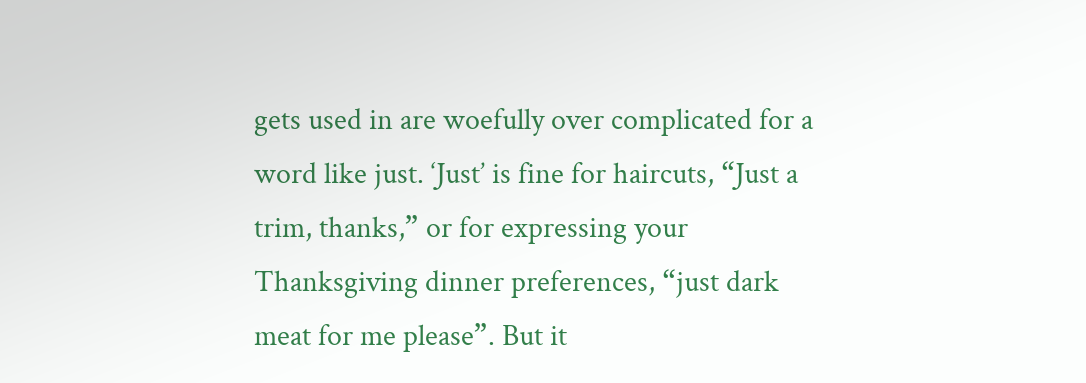gets used in are woefully over complicated for a word like just. ‘Just’ is fine for haircuts, “Just a trim, thanks,” or for expressing your Thanksgiving dinner preferences, “just dark meat for me please”. But it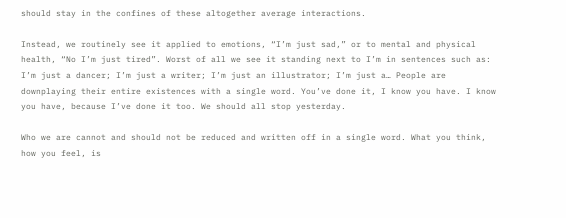should stay in the confines of these altogether average interactions.

Instead, we routinely see it applied to emotions, “I’m just sad,” or to mental and physical health, “No I’m just tired”. Worst of all we see it standing next to I’m in sentences such as: I’m just a dancer; I’m just a writer; I’m just an illustrator; I’m just a… People are downplaying their entire existences with a single word. You’ve done it, I know you have. I know you have, because I’ve done it too. We should all stop yesterday.

Who we are cannot and should not be reduced and written off in a single word. What you think, how you feel, is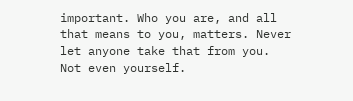important. Who you are, and all that means to you, matters. Never let anyone take that from you. Not even yourself.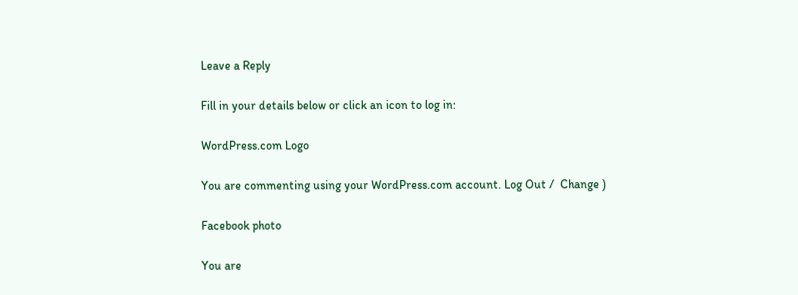Leave a Reply

Fill in your details below or click an icon to log in:

WordPress.com Logo

You are commenting using your WordPress.com account. Log Out /  Change )

Facebook photo

You are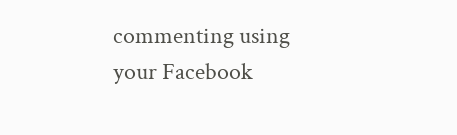commenting using your Facebook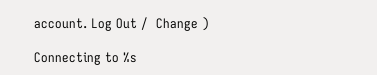account. Log Out /  Change )

Connecting to %s